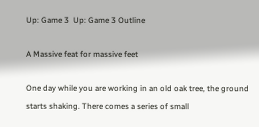Up: Game 3  Up: Game 3 Outline

A Massive feat for massive feet

One day while you are working in an old oak tree, the ground starts shaking. There comes a series of small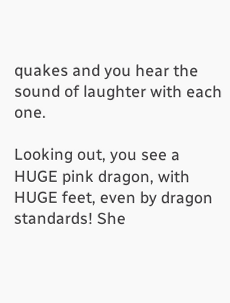quakes and you hear the sound of laughter with each one.

Looking out, you see a HUGE pink dragon, with HUGE feet, even by dragon standards! She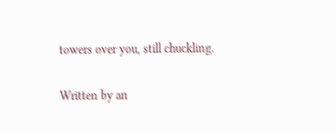towers over you, still chuckling.

Written by an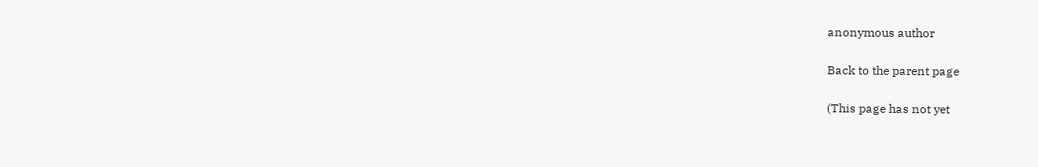anonymous author

Back to the parent page

(This page has not yet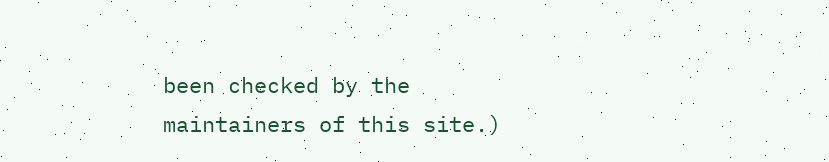been checked by the maintainers of this site.)